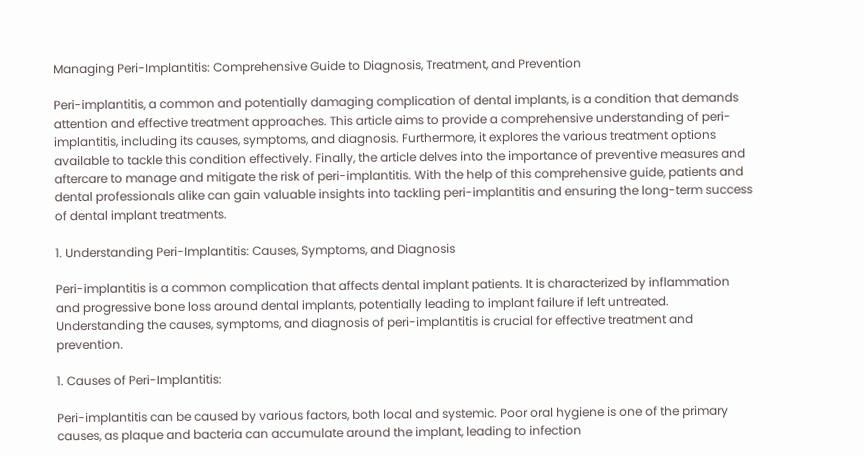Managing Peri-Implantitis: Comprehensive Guide to Diagnosis, Treatment, and Prevention

Peri-implantitis, a common and potentially damaging complication of dental implants, is a condition that demands attention and effective treatment approaches. This article aims to provide a comprehensive understanding of peri-implantitis, including its causes, symptoms, and diagnosis. Furthermore, it explores the various treatment options available to tackle this condition effectively. Finally, the article delves into the importance of preventive measures and aftercare to manage and mitigate the risk of peri-implantitis. With the help of this comprehensive guide, patients and dental professionals alike can gain valuable insights into tackling peri-implantitis and ensuring the long-term success of dental implant treatments.

1. Understanding Peri-Implantitis: Causes, Symptoms, and Diagnosis

Peri-implantitis is a common complication that affects dental implant patients. It is characterized by inflammation and progressive bone loss around dental implants, potentially leading to implant failure if left untreated. Understanding the causes, symptoms, and diagnosis of peri-implantitis is crucial for effective treatment and prevention.

1. Causes of Peri-Implantitis:

Peri-implantitis can be caused by various factors, both local and systemic. Poor oral hygiene is one of the primary causes, as plaque and bacteria can accumulate around the implant, leading to infection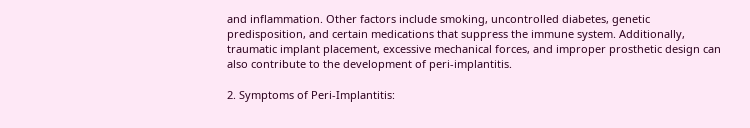and inflammation. Other factors include smoking, uncontrolled diabetes, genetic predisposition, and certain medications that suppress the immune system. Additionally, traumatic implant placement, excessive mechanical forces, and improper prosthetic design can also contribute to the development of peri-implantitis.

2. Symptoms of Peri-Implantitis: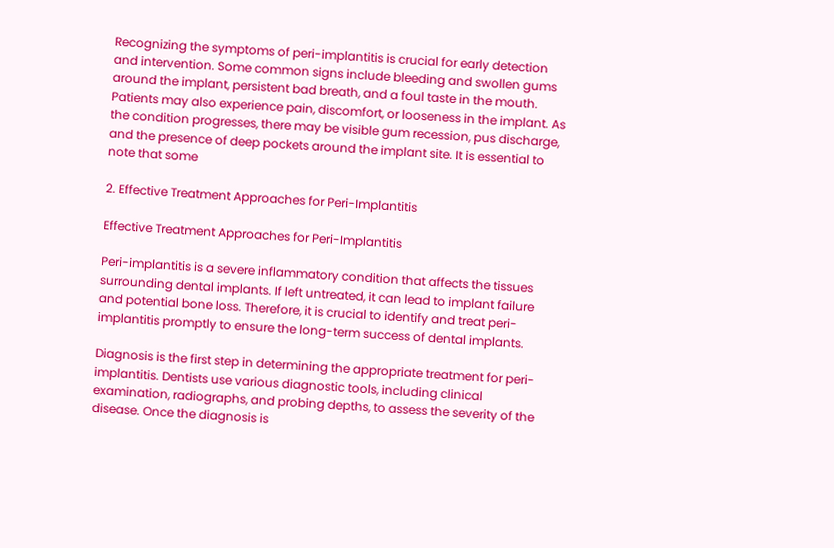Recognizing the symptoms of peri-implantitis is crucial for early detection and intervention. Some common signs include bleeding and swollen gums around the implant, persistent bad breath, and a foul taste in the mouth. Patients may also experience pain, discomfort, or looseness in the implant. As the condition progresses, there may be visible gum recession, pus discharge, and the presence of deep pockets around the implant site. It is essential to note that some

2. Effective Treatment Approaches for Peri-Implantitis

Effective Treatment Approaches for Peri-Implantitis

Peri-implantitis is a severe inflammatory condition that affects the tissues surrounding dental implants. If left untreated, it can lead to implant failure and potential bone loss. Therefore, it is crucial to identify and treat peri-implantitis promptly to ensure the long-term success of dental implants.

Diagnosis is the first step in determining the appropriate treatment for peri-implantitis. Dentists use various diagnostic tools, including clinical examination, radiographs, and probing depths, to assess the severity of the disease. Once the diagnosis is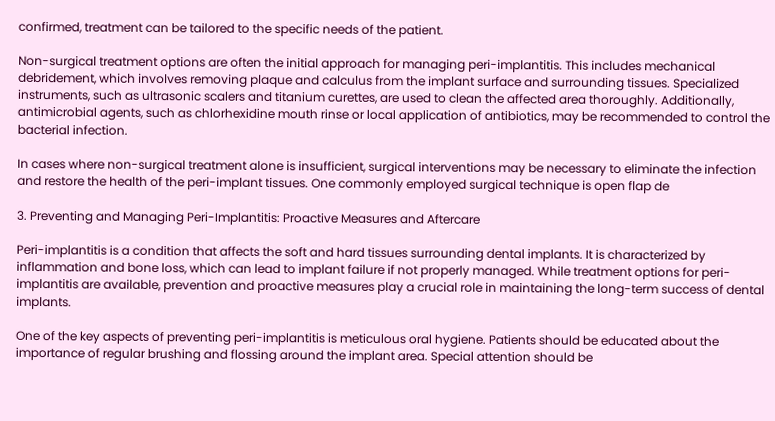confirmed, treatment can be tailored to the specific needs of the patient.

Non-surgical treatment options are often the initial approach for managing peri-implantitis. This includes mechanical debridement, which involves removing plaque and calculus from the implant surface and surrounding tissues. Specialized instruments, such as ultrasonic scalers and titanium curettes, are used to clean the affected area thoroughly. Additionally, antimicrobial agents, such as chlorhexidine mouth rinse or local application of antibiotics, may be recommended to control the bacterial infection.

In cases where non-surgical treatment alone is insufficient, surgical interventions may be necessary to eliminate the infection and restore the health of the peri-implant tissues. One commonly employed surgical technique is open flap de

3. Preventing and Managing Peri-Implantitis: Proactive Measures and Aftercare

Peri-implantitis is a condition that affects the soft and hard tissues surrounding dental implants. It is characterized by inflammation and bone loss, which can lead to implant failure if not properly managed. While treatment options for peri-implantitis are available, prevention and proactive measures play a crucial role in maintaining the long-term success of dental implants.

One of the key aspects of preventing peri-implantitis is meticulous oral hygiene. Patients should be educated about the importance of regular brushing and flossing around the implant area. Special attention should be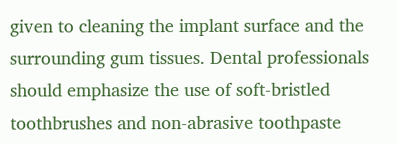given to cleaning the implant surface and the surrounding gum tissues. Dental professionals should emphasize the use of soft-bristled toothbrushes and non-abrasive toothpaste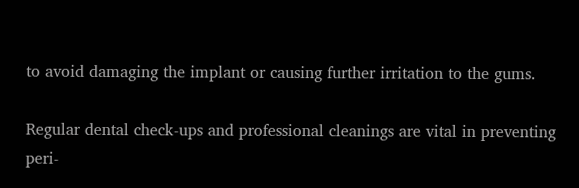to avoid damaging the implant or causing further irritation to the gums.

Regular dental check-ups and professional cleanings are vital in preventing peri-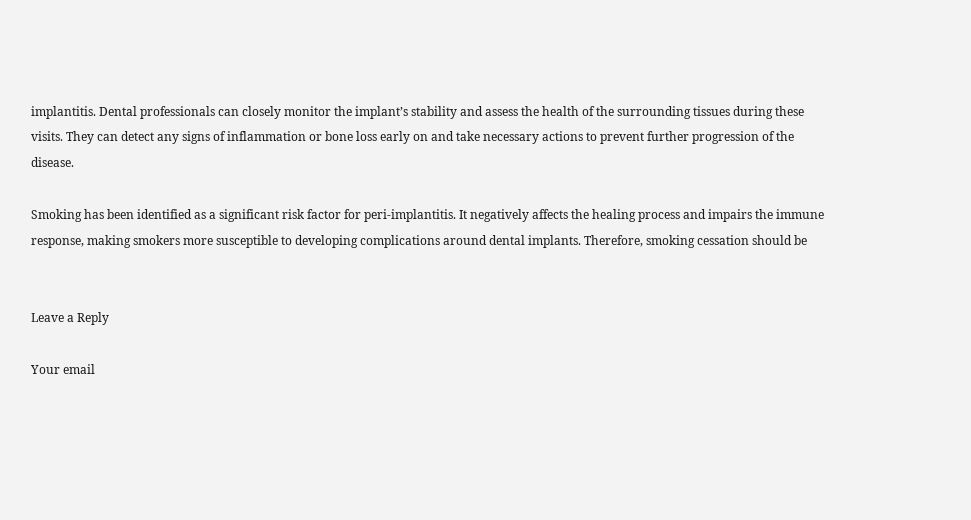implantitis. Dental professionals can closely monitor the implant’s stability and assess the health of the surrounding tissues during these visits. They can detect any signs of inflammation or bone loss early on and take necessary actions to prevent further progression of the disease.

Smoking has been identified as a significant risk factor for peri-implantitis. It negatively affects the healing process and impairs the immune response, making smokers more susceptible to developing complications around dental implants. Therefore, smoking cessation should be


Leave a Reply

Your email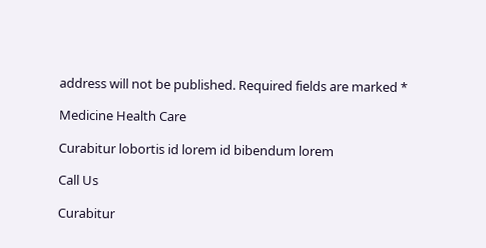address will not be published. Required fields are marked *

Medicine Health Care

Curabitur lobortis id lorem id bibendum lorem

Call Us

Curabitur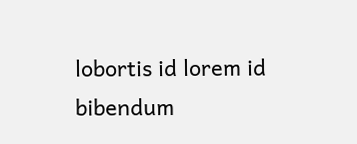lobortis id lorem id bibendum